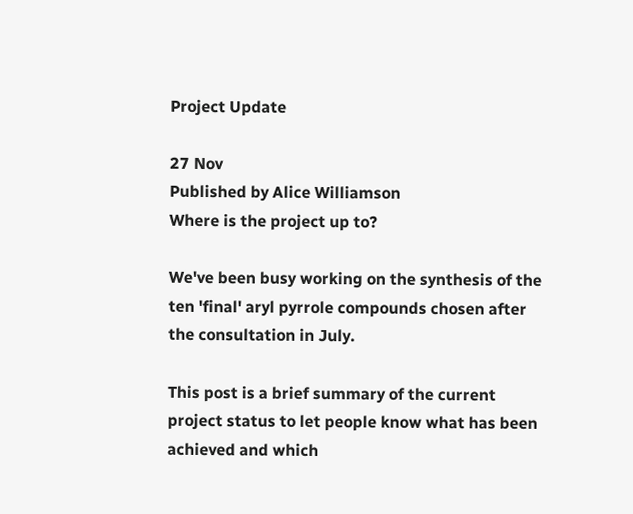Project Update

27 Nov
Published by Alice Williamson
Where is the project up to?

We've been busy working on the synthesis of the ten 'final' aryl pyrrole compounds chosen after the consultation in July.

This post is a brief summary of the current project status to let people know what has been achieved and which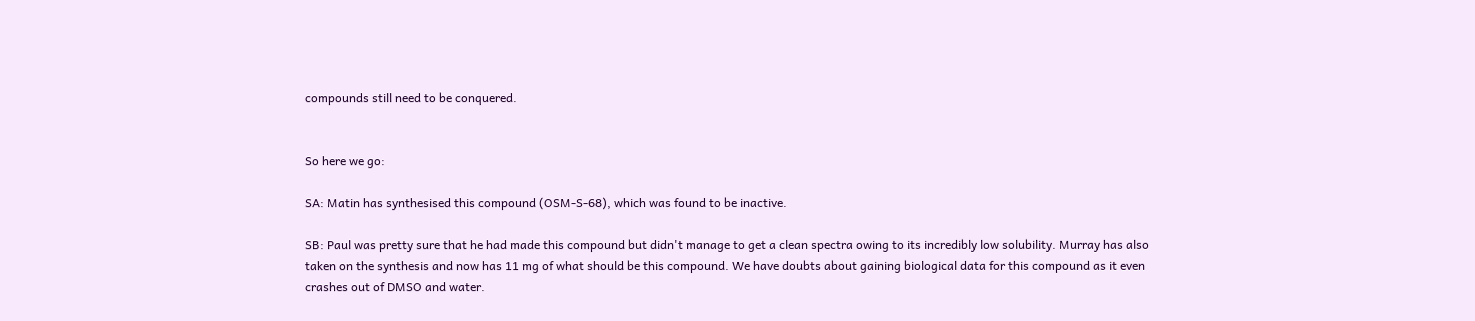compounds still need to be conquered.


So here we go:

SA: Matin has synthesised this compound (OSM-S-68), which was found to be inactive.

SB: Paul was pretty sure that he had made this compound but didn't manage to get a clean spectra owing to its incredibly low solubility. Murray has also taken on the synthesis and now has 11 mg of what should be this compound. We have doubts about gaining biological data for this compound as it even crashes out of DMSO and water.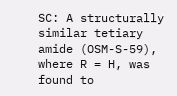SC: A structurally similar tetiary amide (OSM-S-59), where R = H, was found to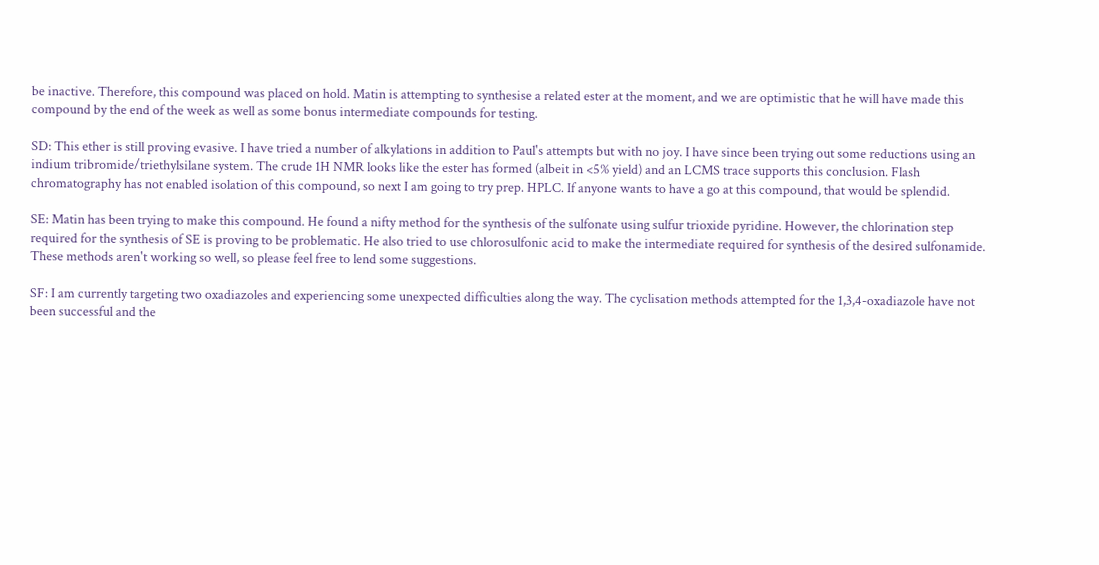be inactive. Therefore, this compound was placed on hold. Matin is attempting to synthesise a related ester at the moment, and we are optimistic that he will have made this compound by the end of the week as well as some bonus intermediate compounds for testing.

SD: This ether is still proving evasive. I have tried a number of alkylations in addition to Paul's attempts but with no joy. I have since been trying out some reductions using an indium tribromide/triethylsilane system. The crude 1H NMR looks like the ester has formed (albeit in <5% yield) and an LCMS trace supports this conclusion. Flash chromatography has not enabled isolation of this compound, so next I am going to try prep. HPLC. If anyone wants to have a go at this compound, that would be splendid.

SE: Matin has been trying to make this compound. He found a nifty method for the synthesis of the sulfonate using sulfur trioxide pyridine. However, the chlorination step required for the synthesis of SE is proving to be problematic. He also tried to use chlorosulfonic acid to make the intermediate required for synthesis of the desired sulfonamide. These methods aren't working so well, so please feel free to lend some suggestions.

SF: I am currently targeting two oxadiazoles and experiencing some unexpected difficulties along the way. The cyclisation methods attempted for the 1,3,4-oxadiazole have not been successful and the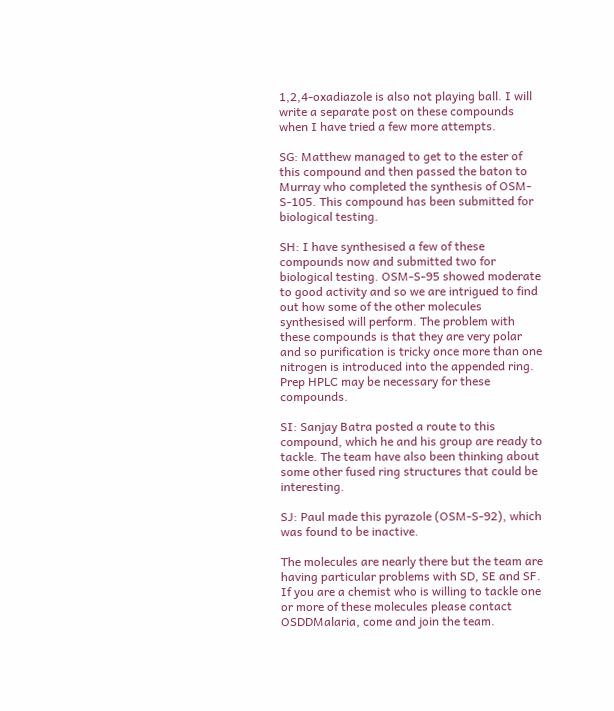1,2,4-oxadiazole is also not playing ball. I will write a separate post on these compounds when I have tried a few more attempts.

SG: Matthew managed to get to the ester of this compound and then passed the baton to Murray who completed the synthesis of OSM-S-105. This compound has been submitted for biological testing.

SH: I have synthesised a few of these compounds now and submitted two for biological testing. OSM-S-95 showed moderate to good activity and so we are intrigued to find out how some of the other molecules synthesised will perform. The problem with these compounds is that they are very polar and so purification is tricky once more than one nitrogen is introduced into the appended ring. Prep HPLC may be necessary for these compounds.

SI: Sanjay Batra posted a route to this compound, which he and his group are ready to tackle. The team have also been thinking about some other fused ring structures that could be interesting.

SJ: Paul made this pyrazole (OSM-S-92), which was found to be inactive.

The molecules are nearly there but the team are having particular problems with SD, SE and SF. If you are a chemist who is willing to tackle one or more of these molecules please contact OSDDMalaria, come and join the team.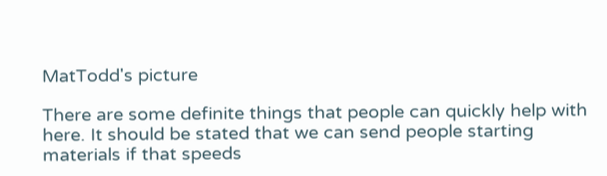MatTodd's picture

There are some definite things that people can quickly help with here. It should be stated that we can send people starting materials if that speeds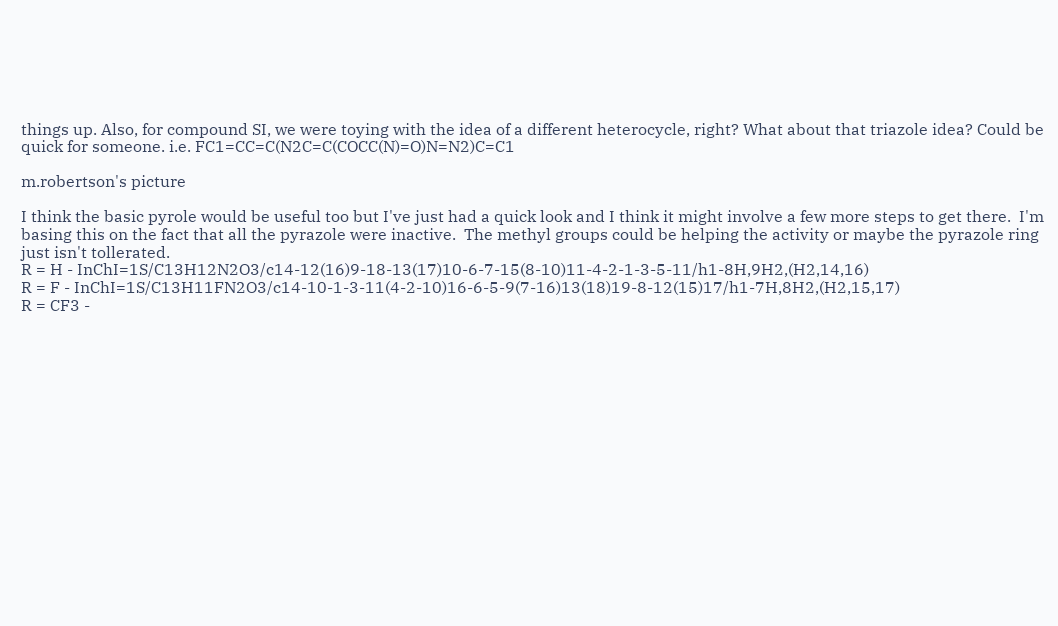things up. Also, for compound SI, we were toying with the idea of a different heterocycle, right? What about that triazole idea? Could be quick for someone. i.e. FC1=CC=C(N2C=C(COCC(N)=O)N=N2)C=C1

m.robertson's picture

I think the basic pyrole would be useful too but I've just had a quick look and I think it might involve a few more steps to get there.  I'm basing this on the fact that all the pyrazole were inactive.  The methyl groups could be helping the activity or maybe the pyrazole ring just isn't tollerated.
R = H - InChI=1S/C13H12N2O3/c14-12(16)9-18-13(17)10-6-7-15(8-10)11-4-2-1-3-5-11/h1-8H,9H2,(H2,14,16)
R = F - InChI=1S/C13H11FN2O3/c14-10-1-3-11(4-2-10)16-6-5-9(7-16)13(18)19-8-12(15)17/h1-7H,8H2,(H2,15,17)
R = CF3 -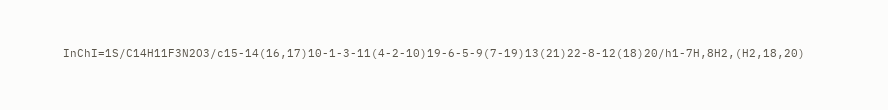InChI=1S/C14H11F3N2O3/c15-14(16,17)10-1-3-11(4-2-10)19-6-5-9(7-19)13(21)22-8-12(18)20/h1-7H,8H2,(H2,18,20)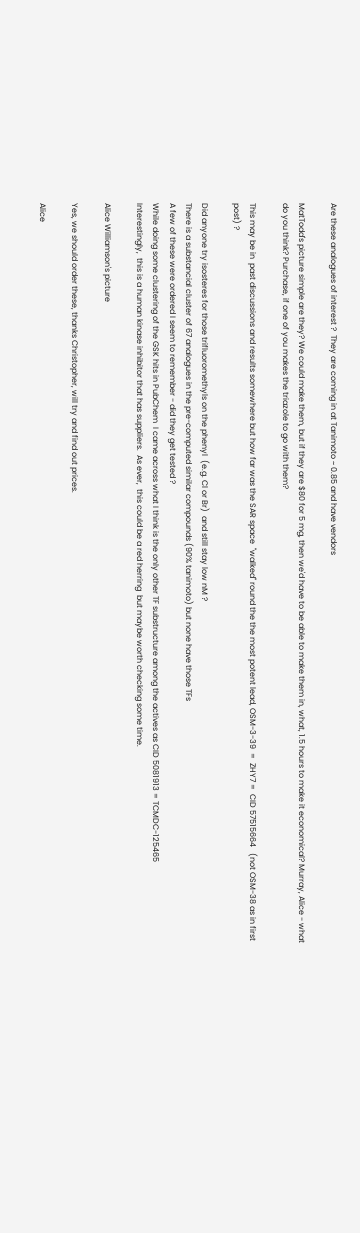Are these analogues of interest ?  They are coming in at Tanimoto ~ 0.85 and have vendors

MatTodd's picture simple are they? We could make them, but if they are $80 for 5 mg, then we'd have to be able to make them in, what, 1.5 hours to make it economical? Murray, Alice - what do you think? Purchase, if one of you makes the triazole to go with them?

This may be in  past discussions and results somewhere but how far was the SAR space  "walked" round the the most potent lead, OSM-3-39  =  ZHY7 =  CID 57515664   (not OSM-38 as in first post) ?

Did anyone try isosteres for those trifluoromethyls on the phenyl  (e.g. Cl or Br)  and still stay low nM ?
There is a substancial cluster of 67 analogues in the pre-computed similar compounds (90% tanimoto) but none have those TFs
A few of these were ordered I seem to remember - did they get tested ?
While doing some clustering of the GSK hits in PubChem  I came across what I think is the only other TF substructure among the actives as CID 5081913 = TCMDC-125465
Interestingly,  this is a human kinase inhibitor that has suppliers.  As ever,  this could be a red herring  but maybe worth checking some time.

Alice Williamson's picture

Yes, we should order these, thanks Christopher, will try and find out prices.

Alice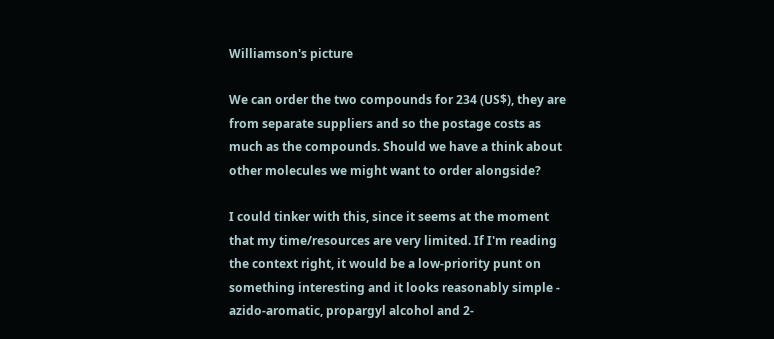Williamson's picture

We can order the two compounds for 234 (US$), they are from separate suppliers and so the postage costs as much as the compounds. Should we have a think about other molecules we might want to order alongside?

I could tinker with this, since it seems at the moment that my time/resources are very limited. If I'm reading the context right, it would be a low-priority punt on something interesting and it looks reasonably simple - azido-aromatic, propargyl alcohol and 2-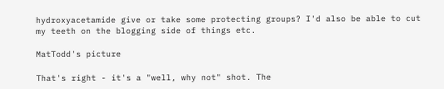hydroxyacetamide give or take some protecting groups? I'd also be able to cut my teeth on the blogging side of things etc.

MatTodd's picture

That's right - it's a "well, why not" shot. The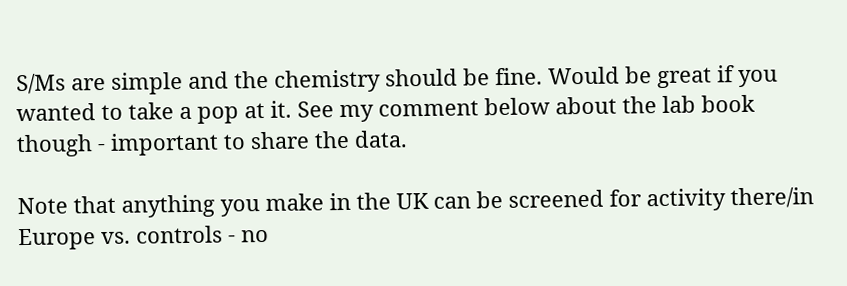S/Ms are simple and the chemistry should be fine. Would be great if you wanted to take a pop at it. See my comment below about the lab book though - important to share the data.

Note that anything you make in the UK can be screened for activity there/in Europe vs. controls - no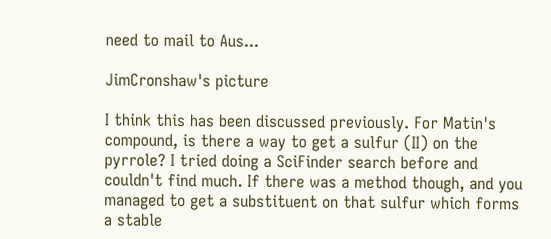need to mail to Aus...

JimCronshaw's picture

I think this has been discussed previously. For Matin's compound, is there a way to get a sulfur (II) on the pyrrole? I tried doing a SciFinder search before and couldn't find much. If there was a method though, and you managed to get a substituent on that sulfur which forms a stable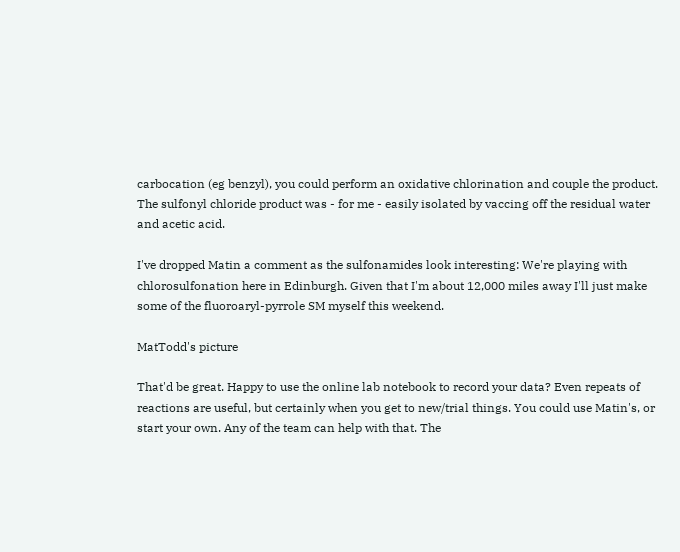carbocation (eg benzyl), you could perform an oxidative chlorination and couple the product. The sulfonyl chloride product was - for me - easily isolated by vaccing off the residual water and acetic acid.

I've dropped Matin a comment as the sulfonamides look interesting: We're playing with chlorosulfonation here in Edinburgh. Given that I'm about 12,000 miles away I'll just make some of the fluoroaryl-pyrrole SM myself this weekend.

MatTodd's picture

That'd be great. Happy to use the online lab notebook to record your data? Even repeats of reactions are useful, but certainly when you get to new/trial things. You could use Matin's, or start your own. Any of the team can help with that. The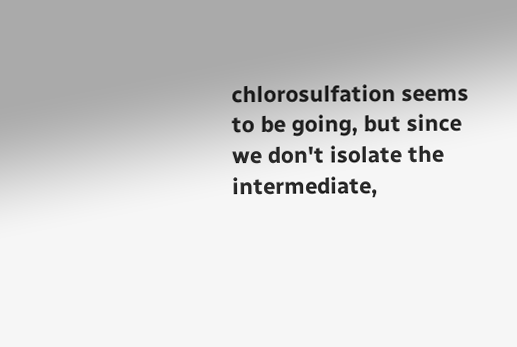chlorosulfation seems to be going, but since we don't isolate the intermediate,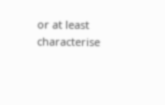or at least characterise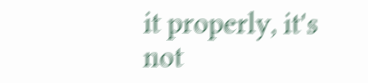it properly, it's not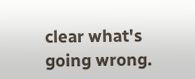clear what's going wrong.